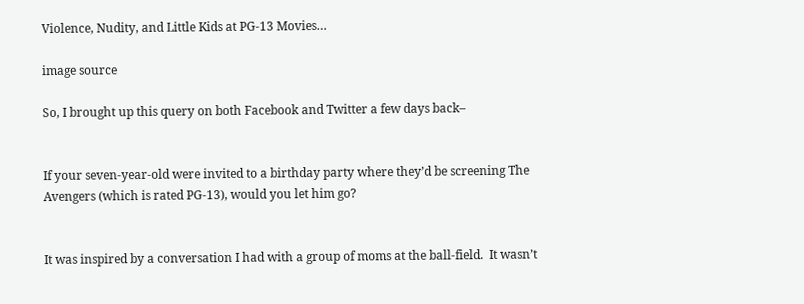Violence, Nudity, and Little Kids at PG-13 Movies…

image source

So, I brought up this query on both Facebook and Twitter a few days back–


If your seven-year-old were invited to a birthday party where they’d be screening The Avengers (which is rated PG-13), would you let him go?


It was inspired by a conversation I had with a group of moms at the ball-field.  It wasn’t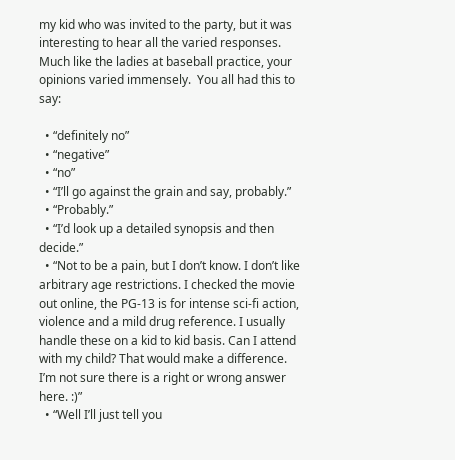my kid who was invited to the party, but it was interesting to hear all the varied responses.  Much like the ladies at baseball practice, your opinions varied immensely.  You all had this to say:

  • “definitely no”
  • “negative”
  • “no”
  • “I’ll go against the grain and say, probably.”
  • “Probably.”
  • “I’d look up a detailed synopsis and then decide.”
  • “Not to be a pain, but I don’t know. I don’t like arbitrary age restrictions. I checked the movie out online, the PG-13 is for intense sci-fi action, violence and a mild drug reference. I usually handle these on a kid to kid basis. Can I attend with my child? That would make a difference. I’m not sure there is a right or wrong answer here. :)”
  • “Well I’ll just tell you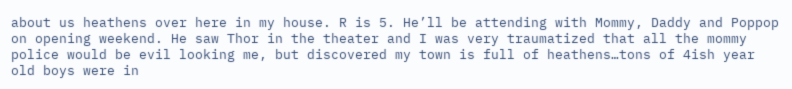about us heathens over here in my house. R is 5. He’ll be attending with Mommy, Daddy and Poppop on opening weekend. He saw Thor in the theater and I was very traumatized that all the mommy police would be evil looking me, but discovered my town is full of heathens…tons of 4ish year old boys were in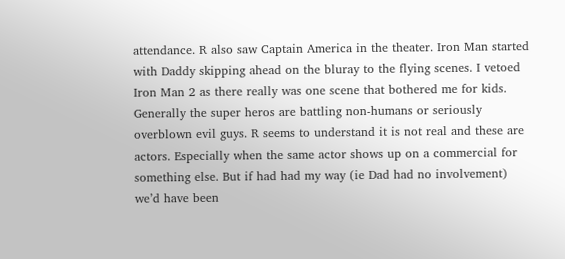attendance. R also saw Captain America in the theater. Iron Man started with Daddy skipping ahead on the bluray to the flying scenes. I vetoed Iron Man 2 as there really was one scene that bothered me for kids. Generally the super heros are battling non-humans or seriously overblown evil guys. R seems to understand it is not real and these are actors. Especially when the same actor shows up on a commercial for something else. But if had had my way (ie Dad had no involvement) we’d have been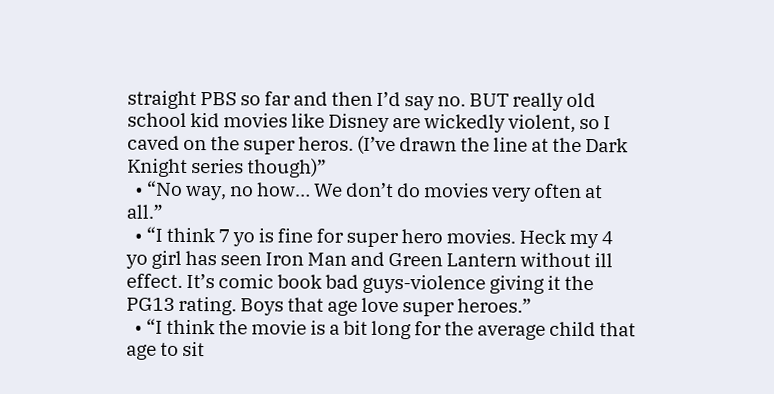straight PBS so far and then I’d say no. BUT really old school kid movies like Disney are wickedly violent, so I caved on the super heros. (I’ve drawn the line at the Dark Knight series though)”
  • “No way, no how… We don’t do movies very often at all.”
  • “I think 7 yo is fine for super hero movies. Heck my 4 yo girl has seen Iron Man and Green Lantern without ill effect. It’s comic book bad guys-violence giving it the PG13 rating. Boys that age love super heroes.”
  • “I think the movie is a bit long for the average child that age to sit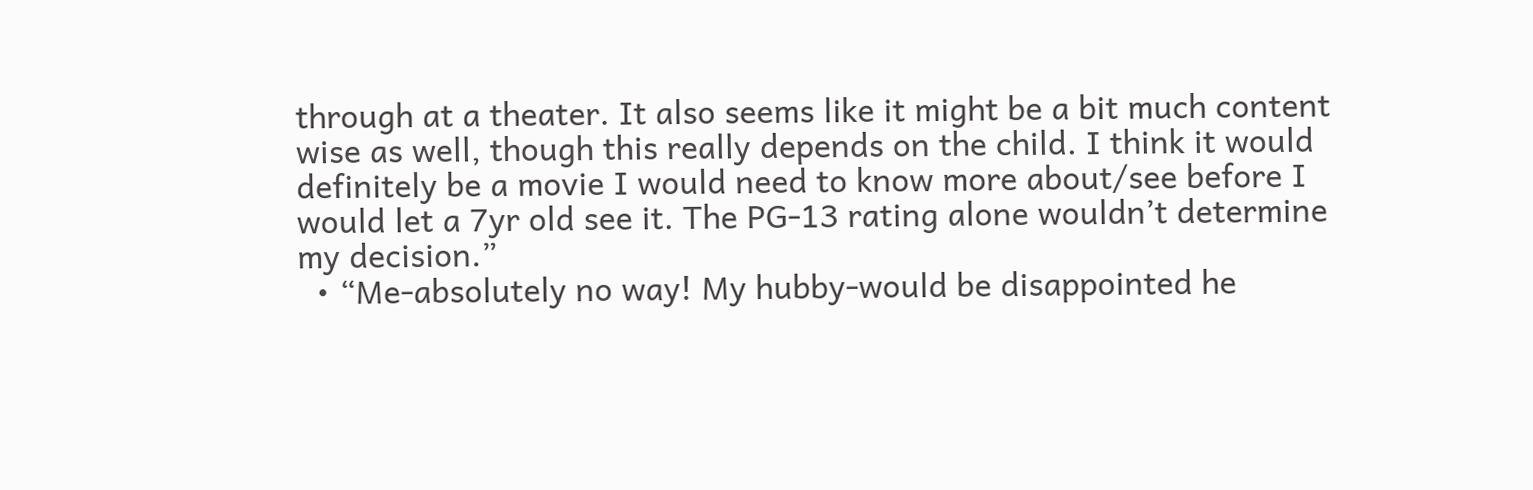through at a theater. It also seems like it might be a bit much content wise as well, though this really depends on the child. I think it would definitely be a movie I would need to know more about/see before I would let a 7yr old see it. The PG-13 rating alone wouldn’t determine my decision.”
  • “Me-absolutely no way! My hubby-would be disappointed he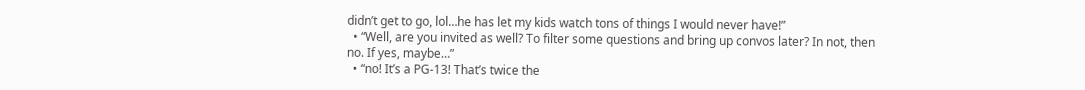didn’t get to go, lol…he has let my kids watch tons of things I would never have!”
  • “Well, are you invited as well? To filter some questions and bring up convos later? In not, then no. If yes, maybe…”
  • “no! It’s a PG-13! That’s twice the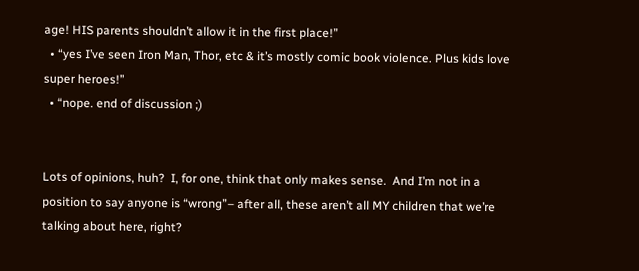age! HIS parents shouldn’t allow it in the first place!”
  • “yes I’ve seen Iron Man, Thor, etc & it’s mostly comic book violence. Plus kids love super heroes!”
  • “nope. end of discussion ;)


Lots of opinions, huh?  I, for one, think that only makes sense.  And I’m not in a position to say anyone is “wrong”– after all, these aren’t all MY children that we’re talking about here, right?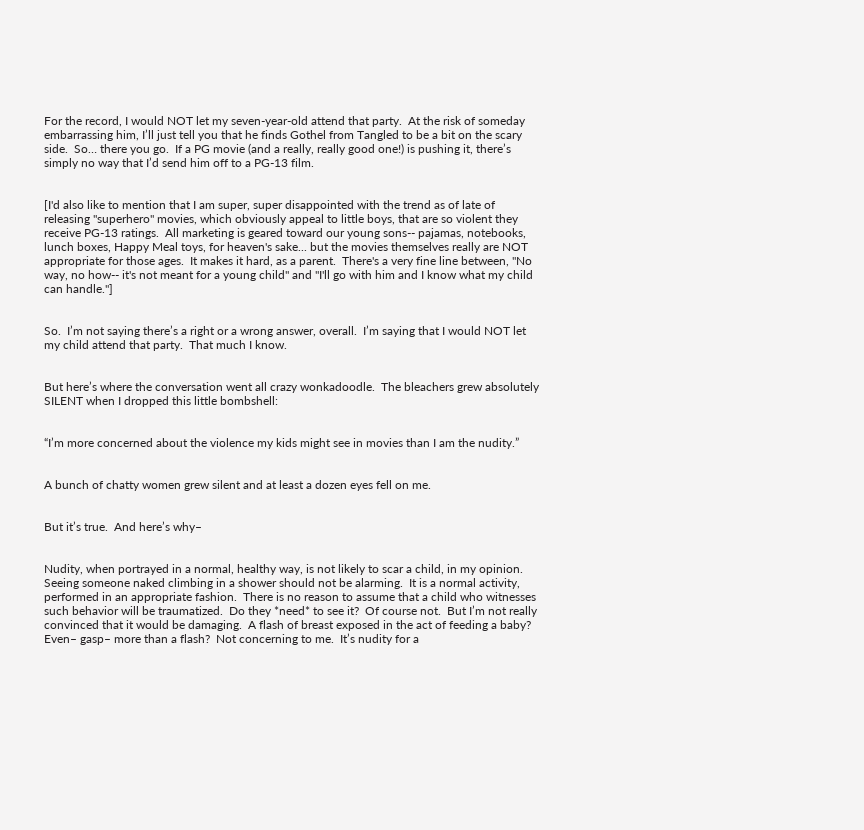For the record, I would NOT let my seven-year-old attend that party.  At the risk of someday embarrassing him, I’ll just tell you that he finds Gothel from Tangled to be a bit on the scary side.  So… there you go.  If a PG movie (and a really, really good one!) is pushing it, there’s simply no way that I’d send him off to a PG-13 film.


[I'd also like to mention that I am super, super disappointed with the trend as of late of releasing "superhero" movies, which obviously appeal to little boys, that are so violent they receive PG-13 ratings.  All marketing is geared toward our young sons-- pajamas, notebooks, lunch boxes, Happy Meal toys, for heaven's sake... but the movies themselves really are NOT appropriate for those ages.  It makes it hard, as a parent.  There's a very fine line between, "No way, no how-- it's not meant for a young child" and "I'll go with him and I know what my child can handle."]


So.  I’m not saying there’s a right or a wrong answer, overall.  I’m saying that I would NOT let my child attend that party.  That much I know.


But here’s where the conversation went all crazy wonkadoodle.  The bleachers grew absolutely SILENT when I dropped this little bombshell:


“I’m more concerned about the violence my kids might see in movies than I am the nudity.”


A bunch of chatty women grew silent and at least a dozen eyes fell on me.


But it’s true.  And here’s why–


Nudity, when portrayed in a normal, healthy way, is not likely to scar a child, in my opinion.  Seeing someone naked climbing in a shower should not be alarming.  It is a normal activity, performed in an appropriate fashion.  There is no reason to assume that a child who witnesses such behavior will be traumatized.  Do they *need* to see it?  Of course not.  But I’m not really convinced that it would be damaging.  A flash of breast exposed in the act of feeding a baby?  Even– gasp– more than a flash?  Not concerning to me.  It’s nudity for a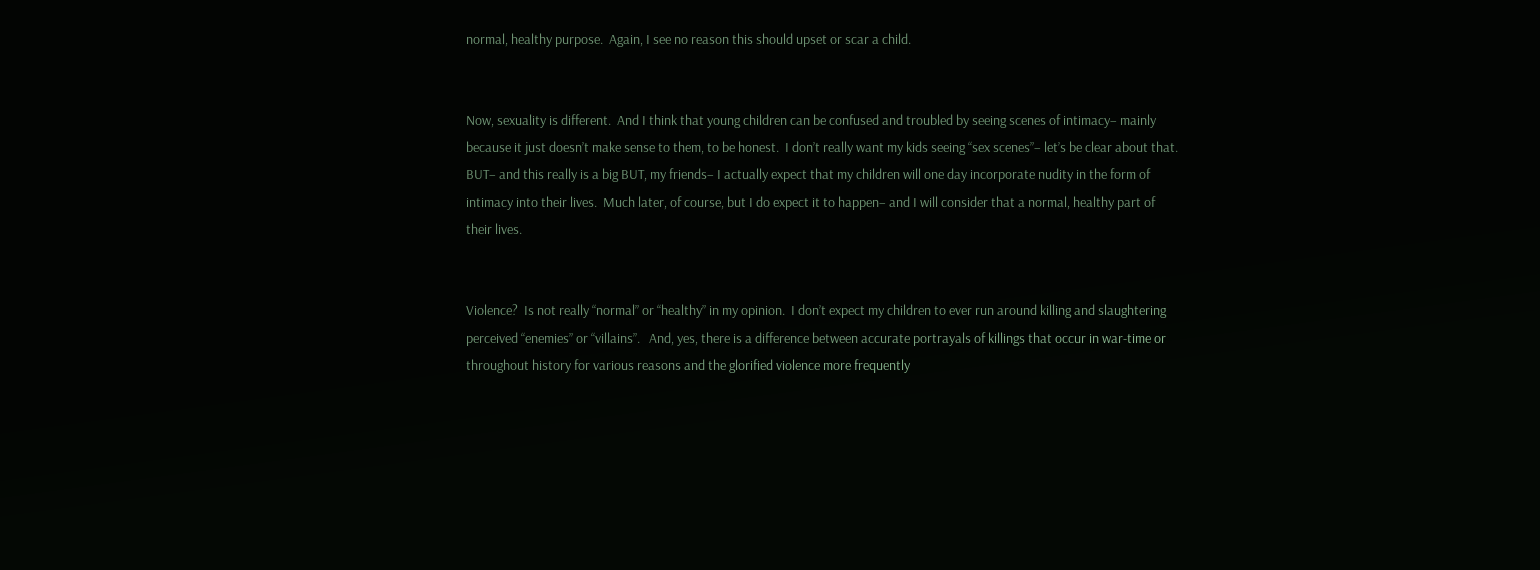normal, healthy purpose.  Again, I see no reason this should upset or scar a child.


Now, sexuality is different.  And I think that young children can be confused and troubled by seeing scenes of intimacy– mainly because it just doesn’t make sense to them, to be honest.  I don’t really want my kids seeing “sex scenes”– let’s be clear about that.  BUT– and this really is a big BUT, my friends– I actually expect that my children will one day incorporate nudity in the form of intimacy into their lives.  Much later, of course, but I do expect it to happen– and I will consider that a normal, healthy part of their lives.


Violence?  Is not really “normal” or “healthy” in my opinion.  I don’t expect my children to ever run around killing and slaughtering perceived “enemies” or “villains”.   And, yes, there is a difference between accurate portrayals of killings that occur in war-time or throughout history for various reasons and the glorified violence more frequently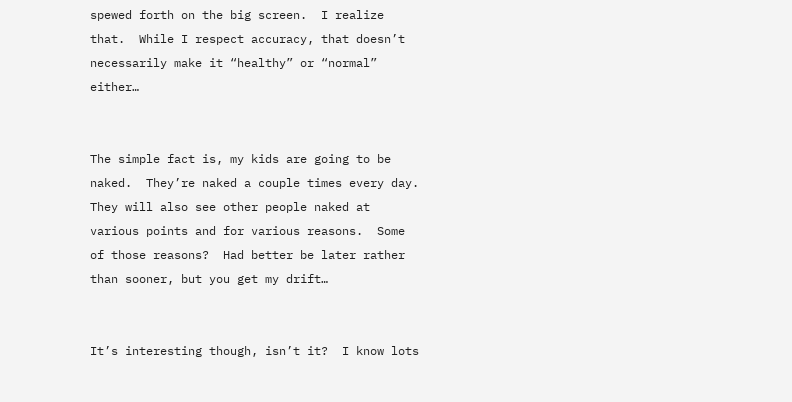spewed forth on the big screen.  I realize that.  While I respect accuracy, that doesn’t necessarily make it “healthy” or “normal” either…


The simple fact is, my kids are going to be naked.  They’re naked a couple times every day.  They will also see other people naked at various points and for various reasons.  Some of those reasons?  Had better be later rather than sooner, but you get my drift…


It’s interesting though, isn’t it?  I know lots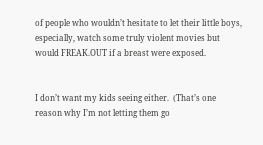of people who wouldn’t hesitate to let their little boys, especially, watch some truly violent movies but would FREAK.OUT if a breast were exposed.


I don’t want my kids seeing either.  (That’s one reason why I’m not letting them go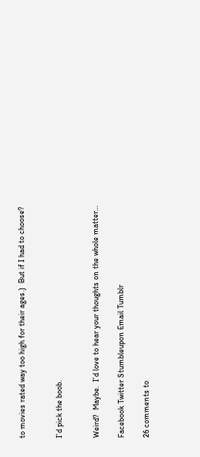to movies rated way too high for their ages.)  But if I had to choose?


I’d pick the boob.


Weird?  Maybe.  I’d love to hear your thoughts on the whole matter…

Facebook Twitter Stumbleupon Email Tumblr

26 comments to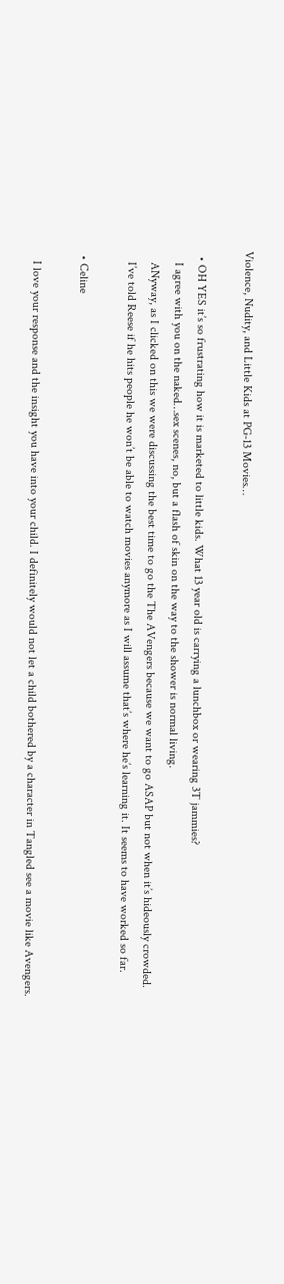Violence, Nudity, and Little Kids at PG-13 Movies…

  • OH YES it’s so frustrating how it is marketed to little kids. What 13 year old is carrying a lunchbox or wearing 3T jammies?
    I agree with you on the naked…sex scenes, no, but a flash of skin on the way to the shower is normal living.
    ANyway, as I clicked on this we were discussing the best time to go the The AVengers because we want to go ASAP but not when it’s hideously crowded.
    I’ve told Reese if he hits people he won’t be able to watch movies anymore as I will assume that’s where he’s learning it. It seems to have worked so far.

  • Celine

    I love your response and the insight you have into your child. I definitely would not let a child bothered by a character in Tangled see a movie like Avengers.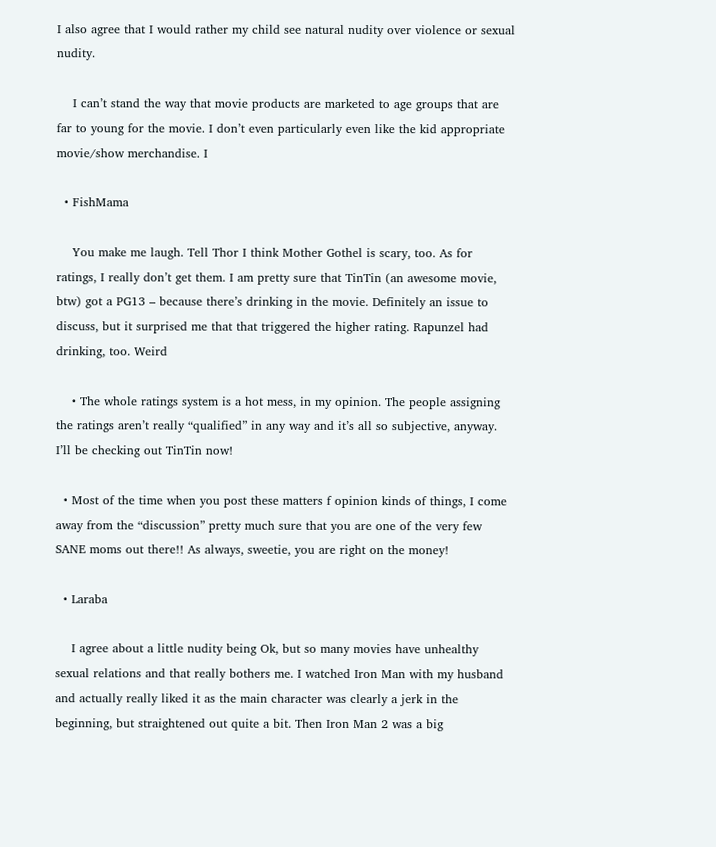I also agree that I would rather my child see natural nudity over violence or sexual nudity.

    I can’t stand the way that movie products are marketed to age groups that are far to young for the movie. I don’t even particularly even like the kid appropriate movie/show merchandise. I

  • FishMama

    You make me laugh. Tell Thor I think Mother Gothel is scary, too. As for ratings, I really don’t get them. I am pretty sure that TinTin (an awesome movie, btw) got a PG13 – because there’s drinking in the movie. Definitely an issue to discuss, but it surprised me that that triggered the higher rating. Rapunzel had drinking, too. Weird

    • The whole ratings system is a hot mess, in my opinion. The people assigning the ratings aren’t really “qualified” in any way and it’s all so subjective, anyway. I’ll be checking out TinTin now!

  • Most of the time when you post these matters f opinion kinds of things, I come away from the “discussion” pretty much sure that you are one of the very few SANE moms out there!! As always, sweetie, you are right on the money!

  • Laraba

    I agree about a little nudity being Ok, but so many movies have unhealthy sexual relations and that really bothers me. I watched Iron Man with my husband and actually really liked it as the main character was clearly a jerk in the beginning, but straightened out quite a bit. Then Iron Man 2 was a big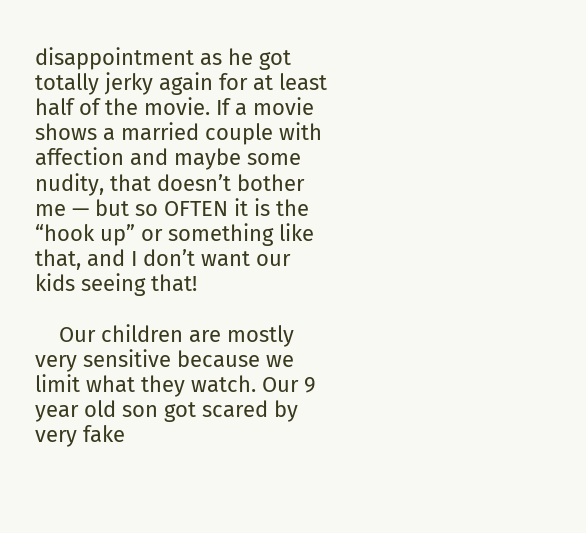disappointment as he got totally jerky again for at least half of the movie. If a movie shows a married couple with affection and maybe some nudity, that doesn’t bother me — but so OFTEN it is the “hook up” or something like that, and I don’t want our kids seeing that!

    Our children are mostly very sensitive because we limit what they watch. Our 9 year old son got scared by very fake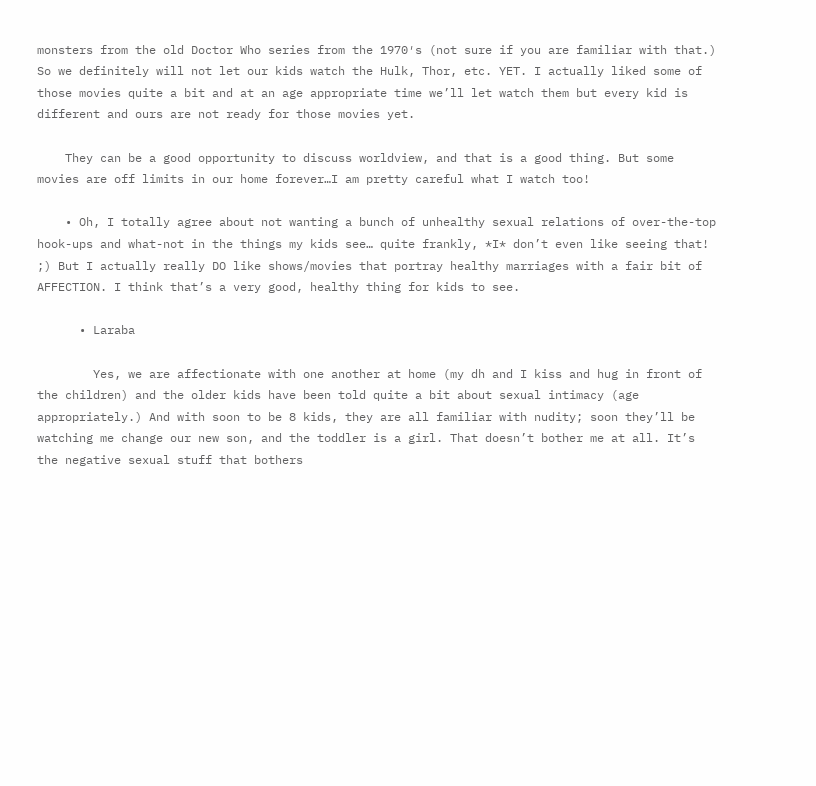monsters from the old Doctor Who series from the 1970′s (not sure if you are familiar with that.) So we definitely will not let our kids watch the Hulk, Thor, etc. YET. I actually liked some of those movies quite a bit and at an age appropriate time we’ll let watch them but every kid is different and ours are not ready for those movies yet.

    They can be a good opportunity to discuss worldview, and that is a good thing. But some movies are off limits in our home forever…I am pretty careful what I watch too!

    • Oh, I totally agree about not wanting a bunch of unhealthy sexual relations of over-the-top hook-ups and what-not in the things my kids see… quite frankly, *I* don’t even like seeing that! ;) But I actually really DO like shows/movies that portray healthy marriages with a fair bit of AFFECTION. I think that’s a very good, healthy thing for kids to see.

      • Laraba

        Yes, we are affectionate with one another at home (my dh and I kiss and hug in front of the children) and the older kids have been told quite a bit about sexual intimacy (age appropriately.) And with soon to be 8 kids, they are all familiar with nudity; soon they’ll be watching me change our new son, and the toddler is a girl. That doesn’t bother me at all. It’s the negative sexual stuff that bothers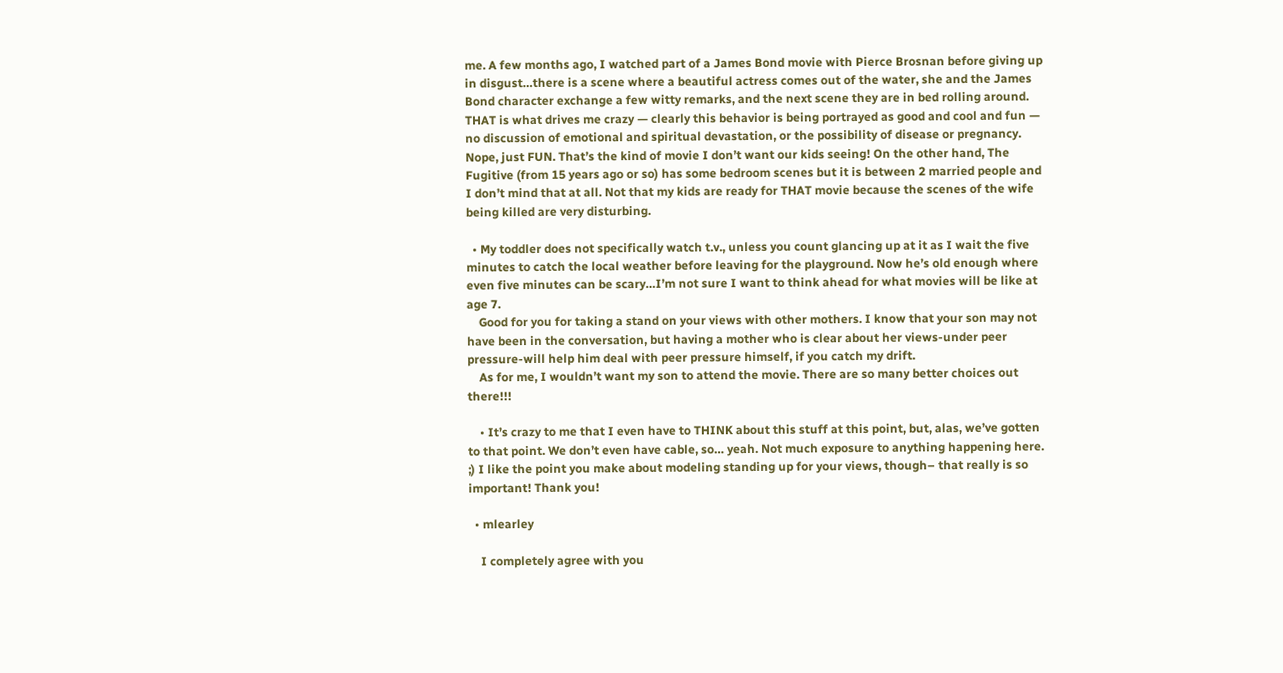me. A few months ago, I watched part of a James Bond movie with Pierce Brosnan before giving up in disgust…there is a scene where a beautiful actress comes out of the water, she and the James Bond character exchange a few witty remarks, and the next scene they are in bed rolling around. THAT is what drives me crazy — clearly this behavior is being portrayed as good and cool and fun — no discussion of emotional and spiritual devastation, or the possibility of disease or pregnancy. Nope, just FUN. That’s the kind of movie I don’t want our kids seeing! On the other hand, The Fugitive (from 15 years ago or so) has some bedroom scenes but it is between 2 married people and I don’t mind that at all. Not that my kids are ready for THAT movie because the scenes of the wife being killed are very disturbing.

  • My toddler does not specifically watch t.v., unless you count glancing up at it as I wait the five minutes to catch the local weather before leaving for the playground. Now he’s old enough where even five minutes can be scary…I’m not sure I want to think ahead for what movies will be like at age 7.
    Good for you for taking a stand on your views with other mothers. I know that your son may not have been in the conversation, but having a mother who is clear about her views-under peer pressure-will help him deal with peer pressure himself, if you catch my drift.
    As for me, I wouldn’t want my son to attend the movie. There are so many better choices out there!!!

    • It’s crazy to me that I even have to THINK about this stuff at this point, but, alas, we’ve gotten to that point. We don’t even have cable, so… yeah. Not much exposure to anything happening here. ;) I like the point you make about modeling standing up for your views, though– that really is so important! Thank you!

  • mlearley

    I completely agree with you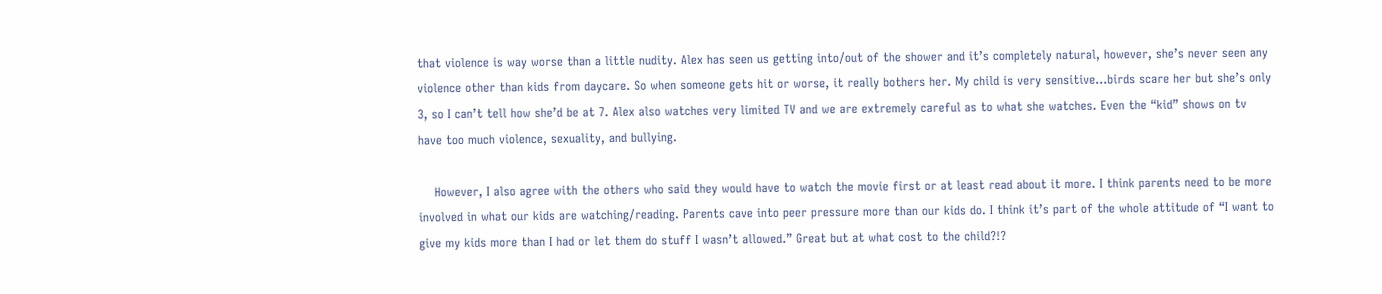that violence is way worse than a little nudity. Alex has seen us getting into/out of the shower and it’s completely natural, however, she’s never seen any violence other than kids from daycare. So when someone gets hit or worse, it really bothers her. My child is very sensitive…birds scare her but she’s only 3, so I can’t tell how she’d be at 7. Alex also watches very limited TV and we are extremely careful as to what she watches. Even the “kid” shows on tv have too much violence, sexuality, and bullying.

    However, I also agree with the others who said they would have to watch the movie first or at least read about it more. I think parents need to be more involved in what our kids are watching/reading. Parents cave into peer pressure more than our kids do. I think it’s part of the whole attitude of “I want to give my kids more than I had or let them do stuff I wasn’t allowed.” Great but at what cost to the child?!?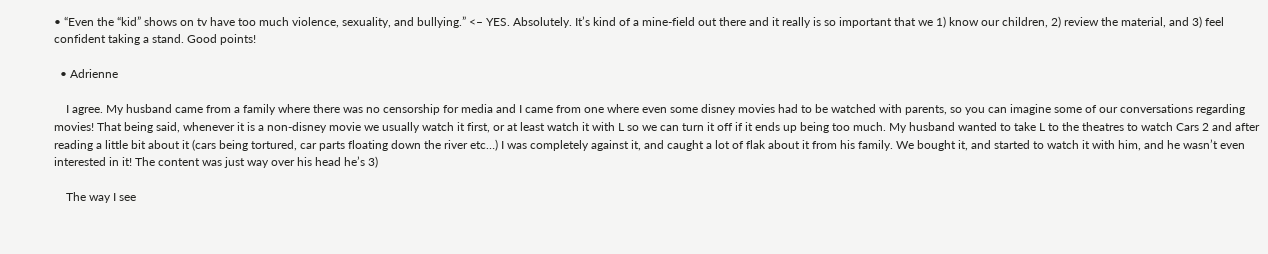• “Even the “kid” shows on tv have too much violence, sexuality, and bullying.” <– YES. Absolutely. It’s kind of a mine-field out there and it really is so important that we 1) know our children, 2) review the material, and 3) feel confident taking a stand. Good points!

  • Adrienne

    I agree. My husband came from a family where there was no censorship for media and I came from one where even some disney movies had to be watched with parents, so you can imagine some of our conversations regarding movies! That being said, whenever it is a non-disney movie we usually watch it first, or at least watch it with L so we can turn it off if it ends up being too much. My husband wanted to take L to the theatres to watch Cars 2 and after reading a little bit about it (cars being tortured, car parts floating down the river etc…) I was completely against it, and caught a lot of flak about it from his family. We bought it, and started to watch it with him, and he wasn’t even interested in it! The content was just way over his head he’s 3)

    The way I see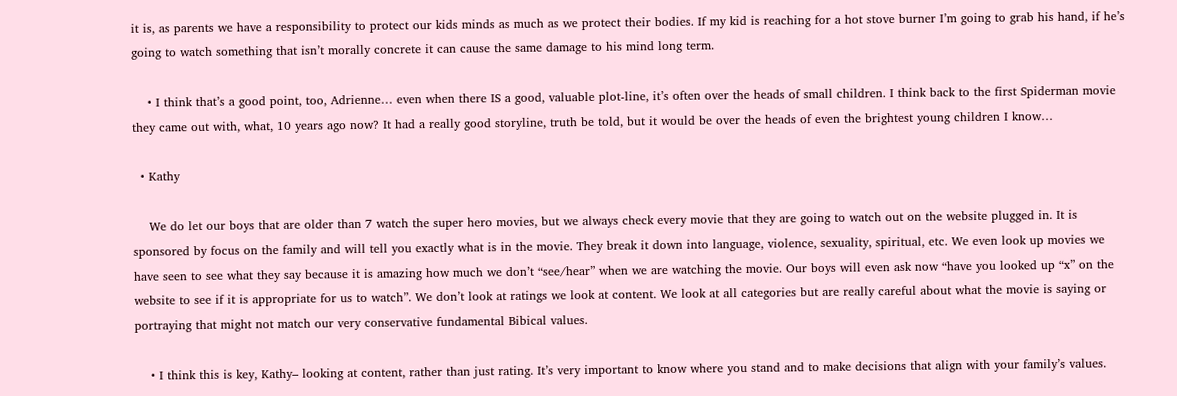it is, as parents we have a responsibility to protect our kids minds as much as we protect their bodies. If my kid is reaching for a hot stove burner I’m going to grab his hand, if he’s going to watch something that isn’t morally concrete it can cause the same damage to his mind long term.

    • I think that’s a good point, too, Adrienne… even when there IS a good, valuable plot-line, it’s often over the heads of small children. I think back to the first Spiderman movie they came out with, what, 10 years ago now? It had a really good storyline, truth be told, but it would be over the heads of even the brightest young children I know…

  • Kathy

    We do let our boys that are older than 7 watch the super hero movies, but we always check every movie that they are going to watch out on the website plugged in. It is sponsored by focus on the family and will tell you exactly what is in the movie. They break it down into language, violence, sexuality, spiritual, etc. We even look up movies we have seen to see what they say because it is amazing how much we don’t “see/hear” when we are watching the movie. Our boys will even ask now “have you looked up “x” on the website to see if it is appropriate for us to watch”. We don’t look at ratings we look at content. We look at all categories but are really careful about what the movie is saying or portraying that might not match our very conservative fundamental Bibical values.

    • I think this is key, Kathy– looking at content, rather than just rating. It’s very important to know where you stand and to make decisions that align with your family’s values.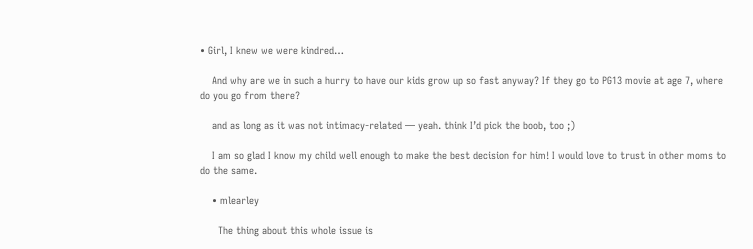• Girl, I knew we were kindred…

    And why are we in such a hurry to have our kids grow up so fast anyway? If they go to PG13 movie at age 7, where do you go from there?

    and as long as it was not intimacy-related — yeah. think I’d pick the boob, too ;)

    I am so glad I know my child well enough to make the best decision for him! I would love to trust in other moms to do the same.

    • mlearley

      The thing about this whole issue is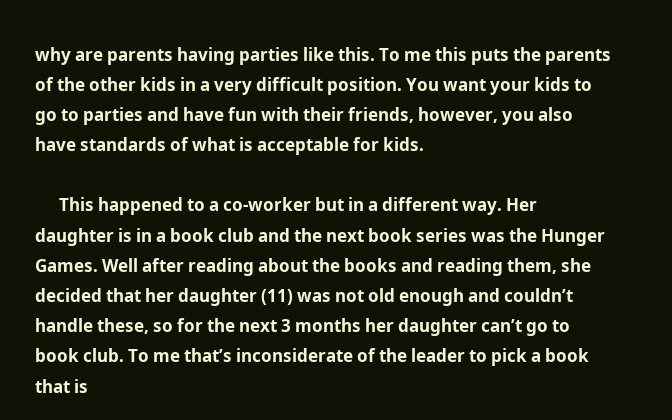why are parents having parties like this. To me this puts the parents of the other kids in a very difficult position. You want your kids to go to parties and have fun with their friends, however, you also have standards of what is acceptable for kids.

      This happened to a co-worker but in a different way. Her daughter is in a book club and the next book series was the Hunger Games. Well after reading about the books and reading them, she decided that her daughter (11) was not old enough and couldn’t handle these, so for the next 3 months her daughter can’t go to book club. To me that’s inconsiderate of the leader to pick a book that is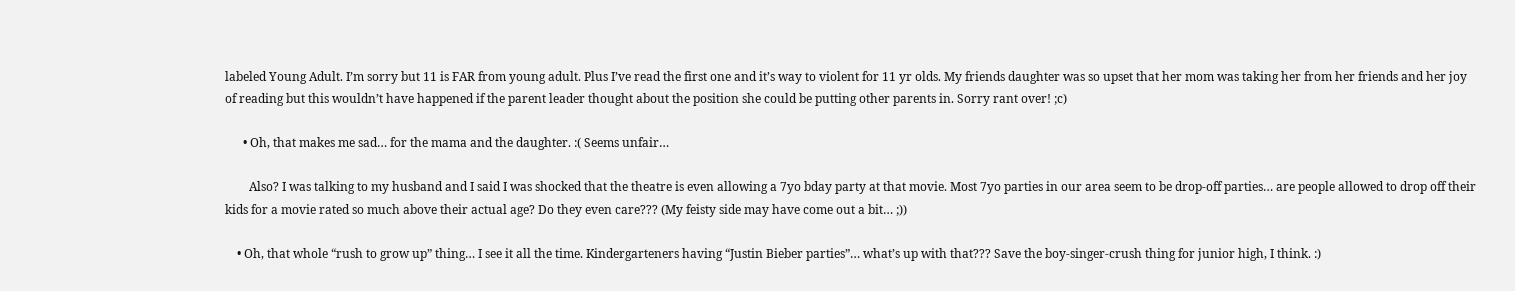labeled Young Adult. I’m sorry but 11 is FAR from young adult. Plus I’ve read the first one and it’s way to violent for 11 yr olds. My friends daughter was so upset that her mom was taking her from her friends and her joy of reading but this wouldn’t have happened if the parent leader thought about the position she could be putting other parents in. Sorry rant over! ;c)

      • Oh, that makes me sad… for the mama and the daughter. :( Seems unfair…

        Also? I was talking to my husband and I said I was shocked that the theatre is even allowing a 7yo bday party at that movie. Most 7yo parties in our area seem to be drop-off parties… are people allowed to drop off their kids for a movie rated so much above their actual age? Do they even care??? (My feisty side may have come out a bit… ;))

    • Oh, that whole “rush to grow up” thing… I see it all the time. Kindergarteners having “Justin Bieber parties”… what’s up with that??? Save the boy-singer-crush thing for junior high, I think. :)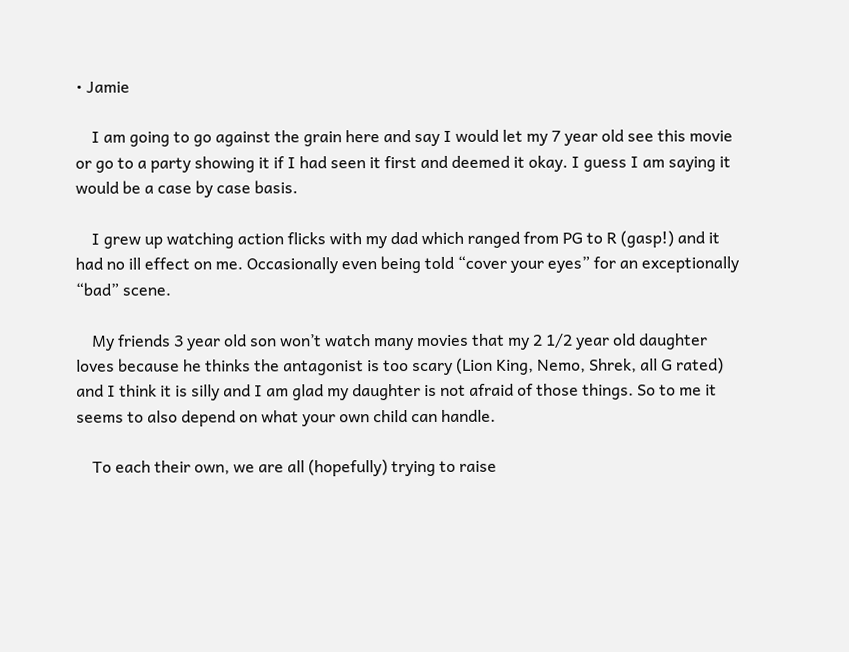• Jamie

    I am going to go against the grain here and say I would let my 7 year old see this movie or go to a party showing it if I had seen it first and deemed it okay. I guess I am saying it would be a case by case basis.

    I grew up watching action flicks with my dad which ranged from PG to R (gasp!) and it had no ill effect on me. Occasionally even being told “cover your eyes” for an exceptionally “bad” scene.

    My friends 3 year old son won’t watch many movies that my 2 1/2 year old daughter loves because he thinks the antagonist is too scary (Lion King, Nemo, Shrek, all G rated) and I think it is silly and I am glad my daughter is not afraid of those things. So to me it seems to also depend on what your own child can handle.

    To each their own, we are all (hopefully) trying to raise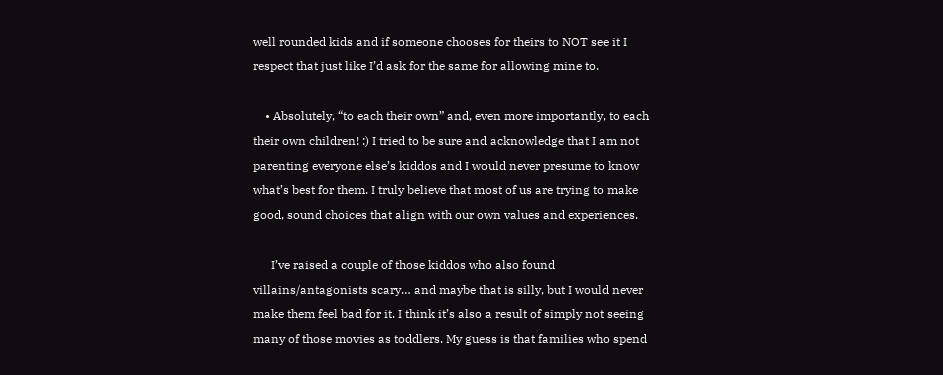well rounded kids and if someone chooses for theirs to NOT see it I respect that just like I’d ask for the same for allowing mine to.

    • Absolutely, “to each their own” and, even more importantly, to each their own children! :) I tried to be sure and acknowledge that I am not parenting everyone else’s kiddos and I would never presume to know what’s best for them. I truly believe that most of us are trying to make good, sound choices that align with our own values and experiences.

      I’ve raised a couple of those kiddos who also found villains/antagonists scary… and maybe that is silly, but I would never make them feel bad for it. I think it’s also a result of simply not seeing many of those movies as toddlers. My guess is that families who spend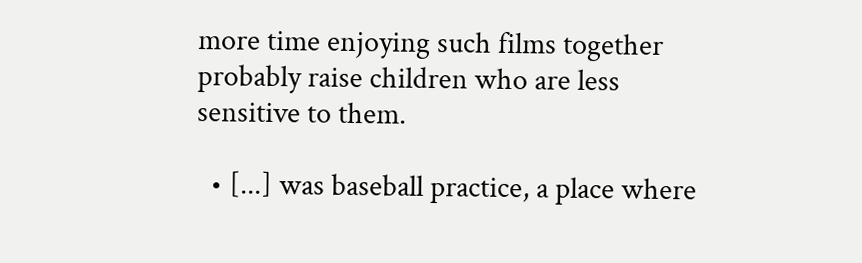more time enjoying such films together probably raise children who are less sensitive to them.

  • [...] was baseball practice, a place where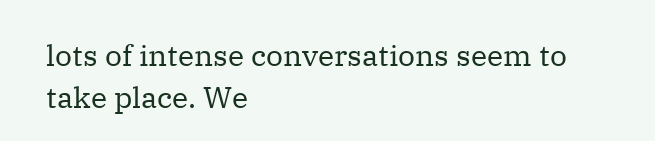lots of intense conversations seem to take place. We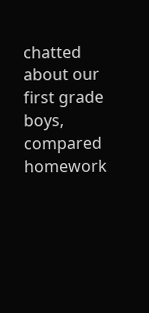chatted about our first grade boys, compared homework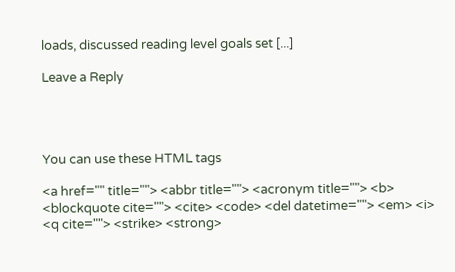loads, discussed reading level goals set [...]

Leave a Reply




You can use these HTML tags

<a href="" title=""> <abbr title=""> <acronym title=""> <b> <blockquote cite=""> <cite> <code> <del datetime=""> <em> <i> <q cite=""> <strike> <strong>